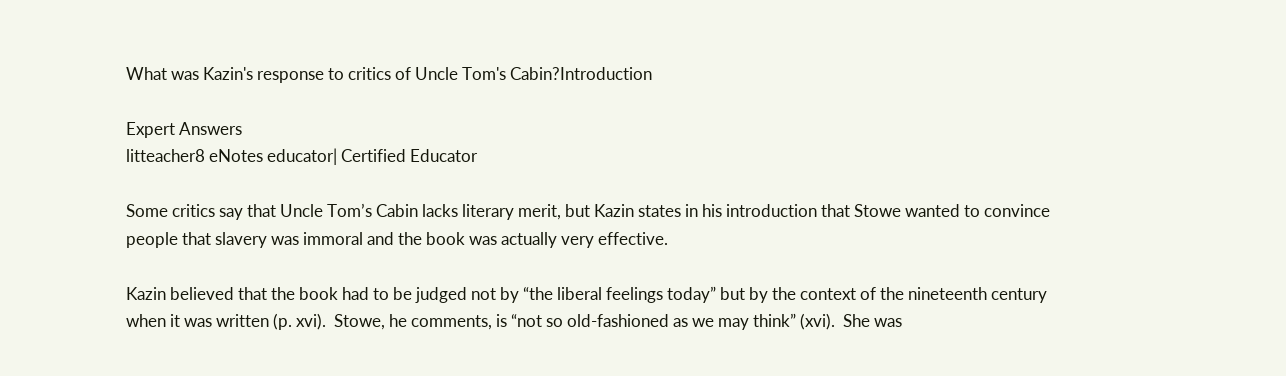What was Kazin's response to critics of Uncle Tom's Cabin?Introduction

Expert Answers
litteacher8 eNotes educator| Certified Educator

Some critics say that Uncle Tom’s Cabin lacks literary merit, but Kazin states in his introduction that Stowe wanted to convince people that slavery was immoral and the book was actually very effective.

Kazin believed that the book had to be judged not by “the liberal feelings today” but by the context of the nineteenth century when it was written (p. xvi).  Stowe, he comments, is “not so old-fashioned as we may think” (xvi).  She was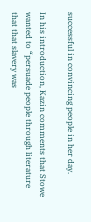successful in convincing people in her day.

In his introduction, Kazin comments that Stowe wanted to “persuade people through literature that that slavery was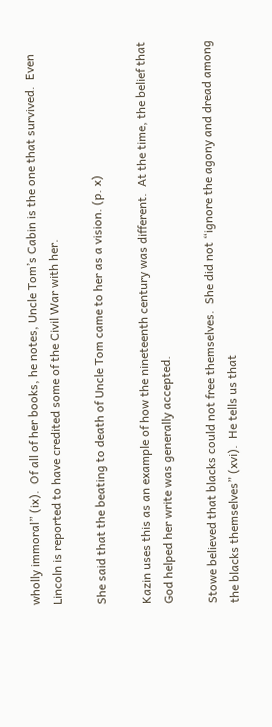wholly immoral” (ix).  Of all of her books, he notes, Uncle Tom’s Cabin is the one that survived.  Even Lincoln is reported to have credited some of the Civil War with her.

She said that the beating to death of Uncle Tom came to her as a vision. (p. x)

Kazin uses this as an example of how the nineteenth century was different.  At the time, the belief that God helped her write was generally accepted.

Stowe believed that blacks could not free themselves.  She did not “ignore the agony and dread among the blacks themselves” (xvi).  He tells us that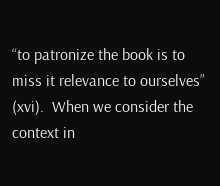“to patronize the book is to miss it relevance to ourselves” (xvi).  When we consider the context in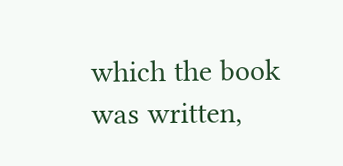which the book was written,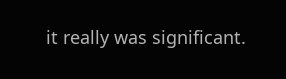it really was significant.